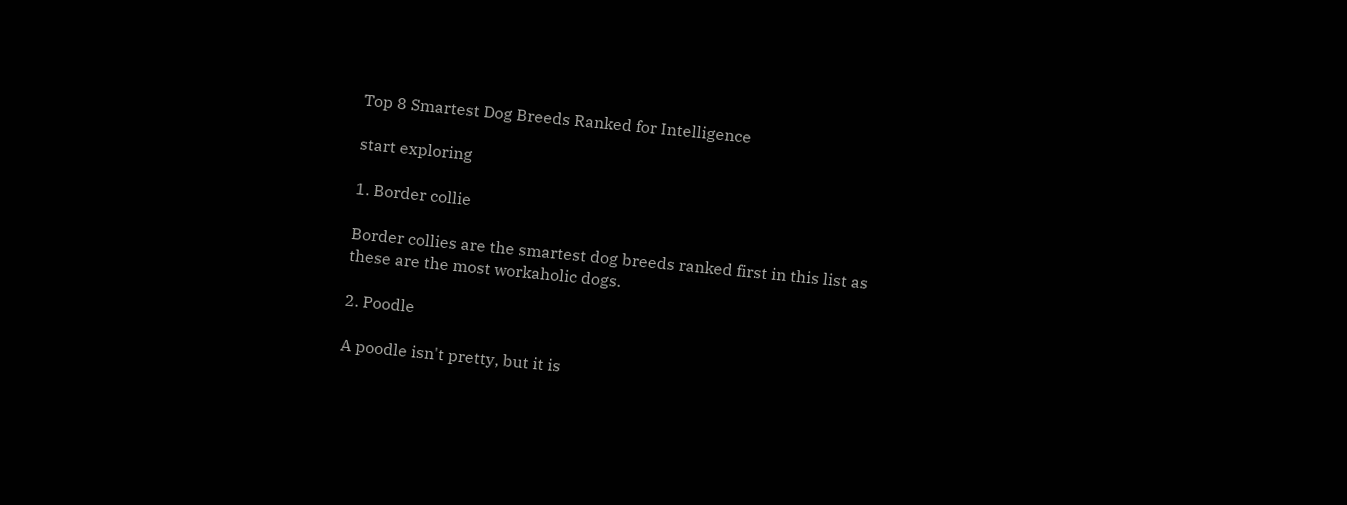Top 8 Smartest Dog Breeds Ranked for Intelligence

start exploring

1. Border collie

Border collies are the smartest dog breeds ranked first in this list as these are the most workaholic dogs.

2. Poodle

A poodle isn't pretty, but it is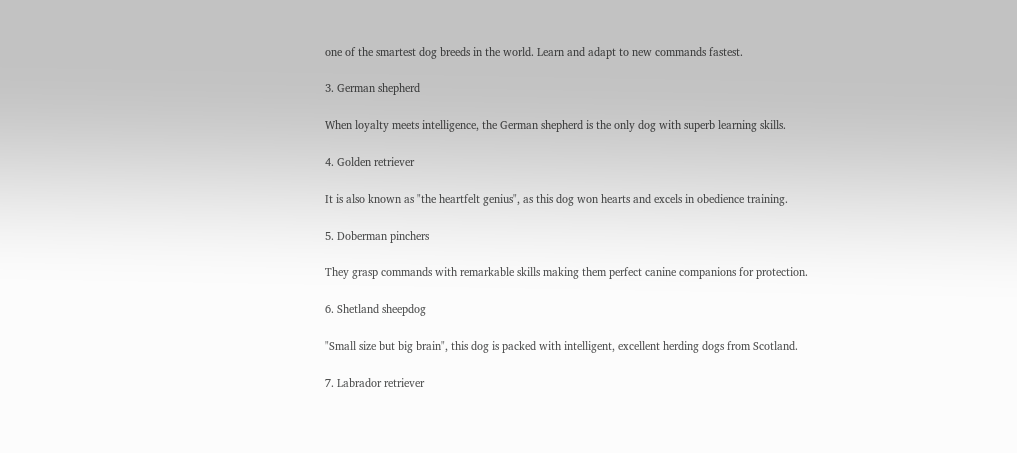one of the smartest dog breeds in the world. Learn and adapt to new commands fastest.

3. German shepherd

When loyalty meets intelligence, the German shepherd is the only dog with superb learning skills.

4. Golden retriever

It is also known as "the heartfelt genius", as this dog won hearts and excels in obedience training.

5. Doberman pinchers

They grasp commands with remarkable skills making them perfect canine companions for protection.

6. Shetland sheepdog

"Small size but big brain", this dog is packed with intelligent, excellent herding dogs from Scotland.

7. Labrador retriever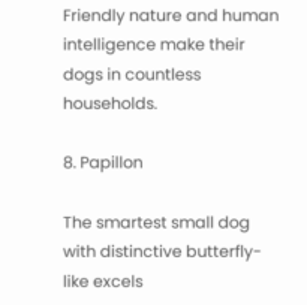Friendly nature and human intelligence make their dogs in countless households.

8. Papillon

The smartest small dog with distinctive butterfly-like excels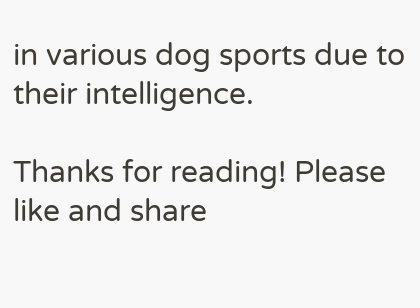in various dog sports due to their intelligence.

Thanks for reading! Please like and share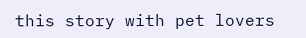this story with pet lovers